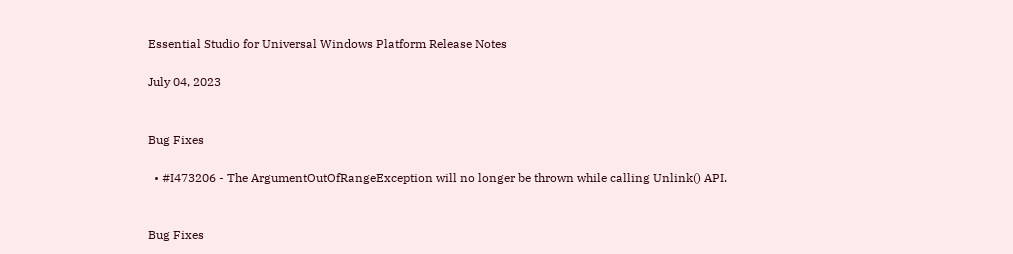Essential Studio for Universal Windows Platform Release Notes

July 04, 2023


Bug Fixes

  • #I473206 - The ArgumentOutOfRangeException will no longer be thrown while calling Unlink() API.


Bug Fixes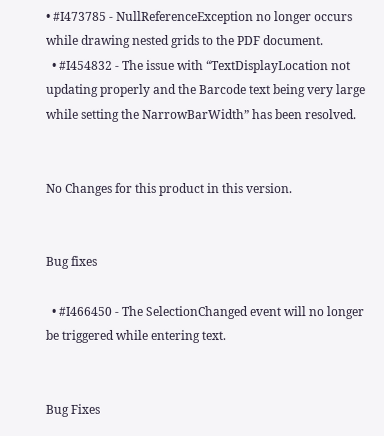• #I473785 - NullReferenceException no longer occurs while drawing nested grids to the PDF document.
  • #I454832 - The issue with “TextDisplayLocation not updating properly and the Barcode text being very large while setting the NarrowBarWidth” has been resolved.


No Changes for this product in this version.


Bug fixes

  • #I466450 - The SelectionChanged event will no longer be triggered while entering text.


Bug Fixes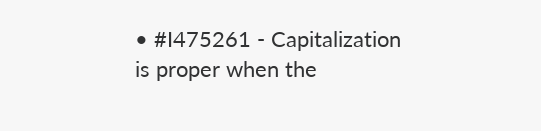• #I475261 - Capitalization is proper when the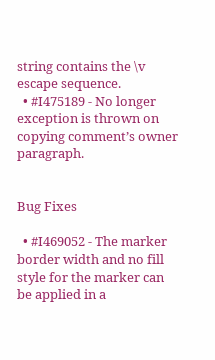string contains the \v escape sequence.
  • #I475189 - No longer exception is thrown on copying comment’s owner paragraph.


Bug Fixes

  • #I469052 - The marker border width and no fill style for the marker can be applied in a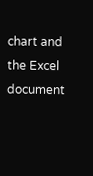chart and the Excel document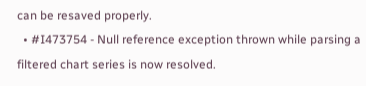can be resaved properly.
  • #I473754 - Null reference exception thrown while parsing a filtered chart series is now resolved.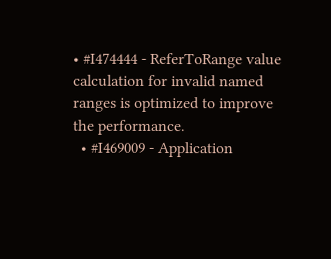• #I474444 - ReferToRange value calculation for invalid named ranges is optimized to improve the performance.
  • #I469009 - Application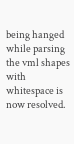being hanged while parsing the vml shapes with whitespace is now resolved.